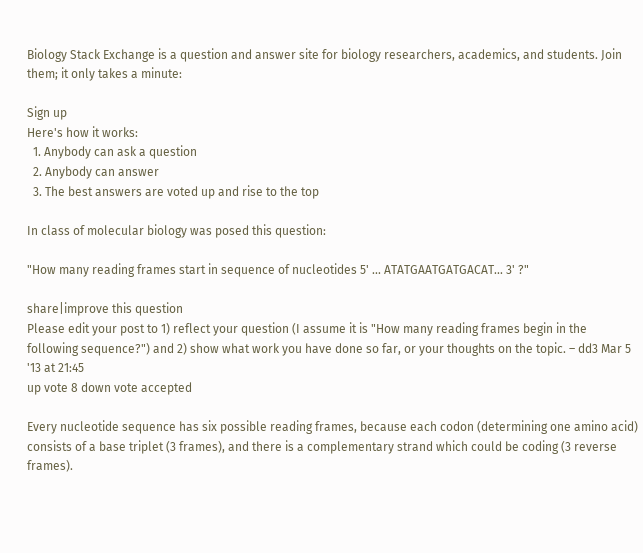Biology Stack Exchange is a question and answer site for biology researchers, academics, and students. Join them; it only takes a minute:

Sign up
Here's how it works:
  1. Anybody can ask a question
  2. Anybody can answer
  3. The best answers are voted up and rise to the top

In class of molecular biology was posed this question:

"How many reading frames start in sequence of nucleotides 5' ... ATATGAATGATGACAT... 3' ?"

share|improve this question
Please edit your post to 1) reflect your question (I assume it is "How many reading frames begin in the following sequence?") and 2) show what work you have done so far, or your thoughts on the topic. – dd3 Mar 5 '13 at 21:45
up vote 8 down vote accepted

Every nucleotide sequence has six possible reading frames, because each codon (determining one amino acid) consists of a base triplet (3 frames), and there is a complementary strand which could be coding (3 reverse frames).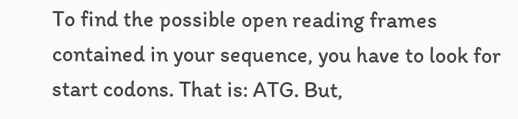To find the possible open reading frames contained in your sequence, you have to look for start codons. That is: ATG. But,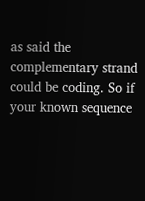as said the complementary strand could be coding. So if your known sequence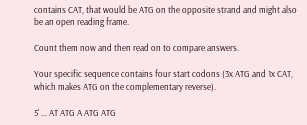contains CAT, that would be ATG on the opposite strand and might also be an open reading frame.

Count them now and then read on to compare answers.

Your specific sequence contains four start codons (3x ATG and 1x CAT, which makes ATG on the complementary reverse).

5' ... AT ATG A ATG ATG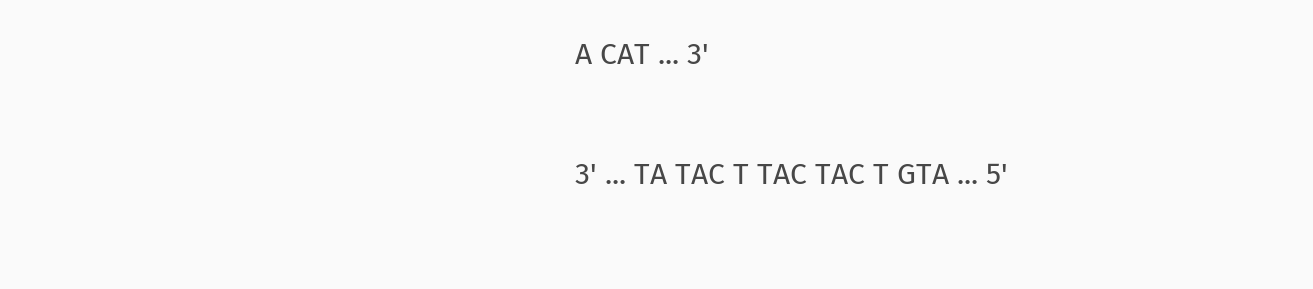A CAT ... 3'

3' ... TA TAC T TAC TAC T GTA ... 5'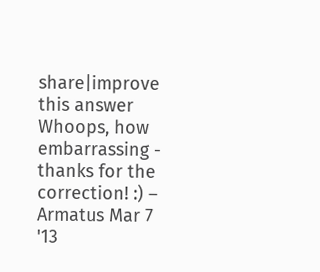share|improve this answer
Whoops, how embarrassing - thanks for the correction! :) – Armatus Mar 7 '13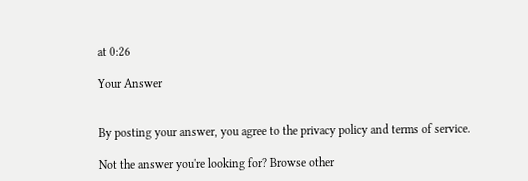at 0:26

Your Answer


By posting your answer, you agree to the privacy policy and terms of service.

Not the answer you're looking for? Browse other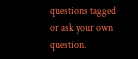questions tagged or ask your own question.